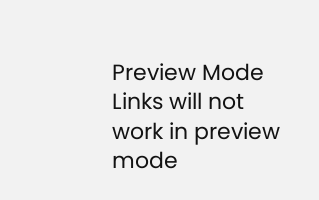Preview Mode Links will not work in preview mode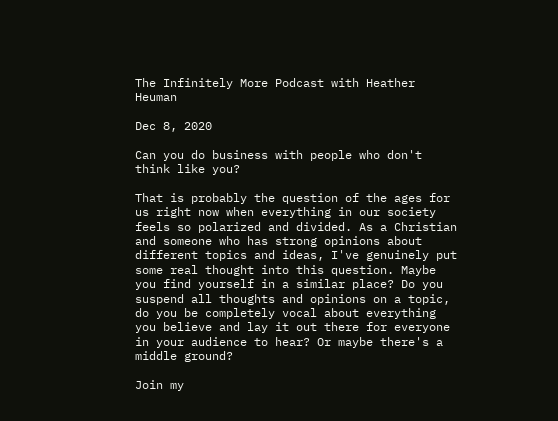The Infinitely More Podcast with Heather Heuman

Dec 8, 2020

Can you do business with people who don't think like you?

That is probably the question of the ages for us right now when everything in our society feels so polarized and divided. As a Christian and someone who has strong opinions about different topics and ideas, I've genuinely put some real thought into this question. Maybe you find yourself in a similar place? Do you suspend all thoughts and opinions on a topic, do you be completely vocal about everything you believe and lay it out there for everyone in your audience to hear? Or maybe there's a middle ground?

Join my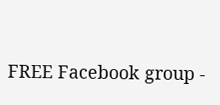FREE Facebook group -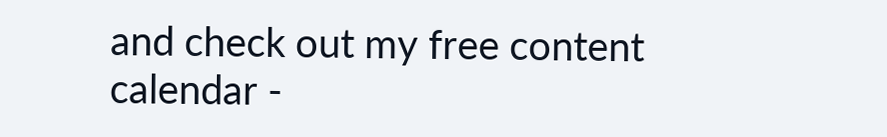and check out my free content calendar -